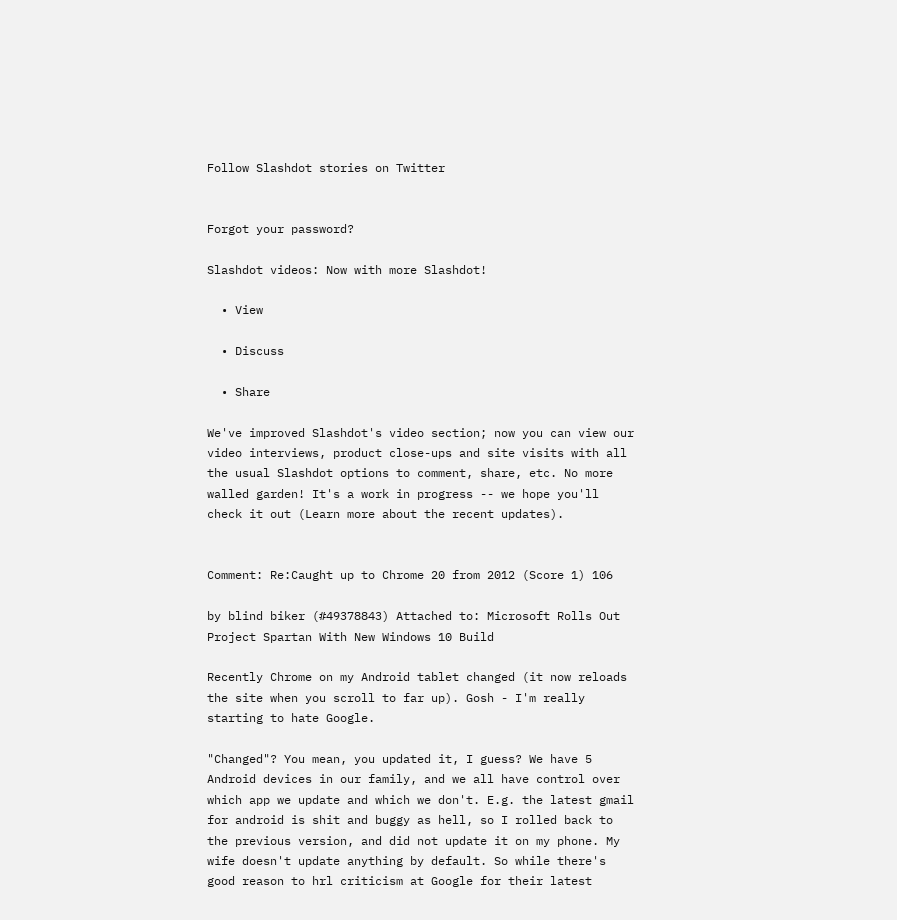Follow Slashdot stories on Twitter


Forgot your password?

Slashdot videos: Now with more Slashdot!

  • View

  • Discuss

  • Share

We've improved Slashdot's video section; now you can view our video interviews, product close-ups and site visits with all the usual Slashdot options to comment, share, etc. No more walled garden! It's a work in progress -- we hope you'll check it out (Learn more about the recent updates).


Comment: Re:Caught up to Chrome 20 from 2012 (Score 1) 106

by blind biker (#49378843) Attached to: Microsoft Rolls Out Project Spartan With New Windows 10 Build

Recently Chrome on my Android tablet changed (it now reloads the site when you scroll to far up). Gosh - I'm really starting to hate Google.

"Changed"? You mean, you updated it, I guess? We have 5 Android devices in our family, and we all have control over which app we update and which we don't. E.g. the latest gmail for android is shit and buggy as hell, so I rolled back to the previous version, and did not update it on my phone. My wife doesn't update anything by default. So while there's good reason to hrl criticism at Google for their latest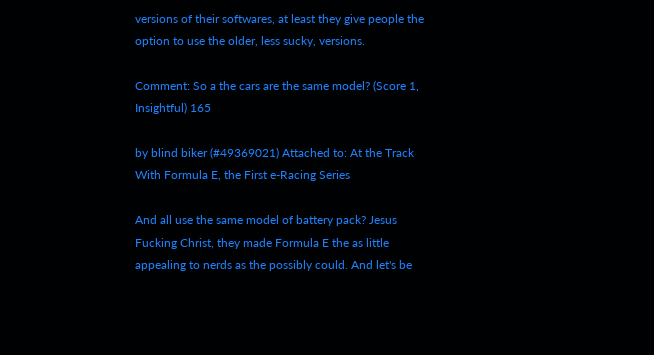versions of their softwares, at least they give people the option to use the older, less sucky, versions.

Comment: So a the cars are the same model? (Score 1, Insightful) 165

by blind biker (#49369021) Attached to: At the Track With Formula E, the First e-Racing Series

And all use the same model of battery pack? Jesus Fucking Christ, they made Formula E the as little appealing to nerds as the possibly could. And let's be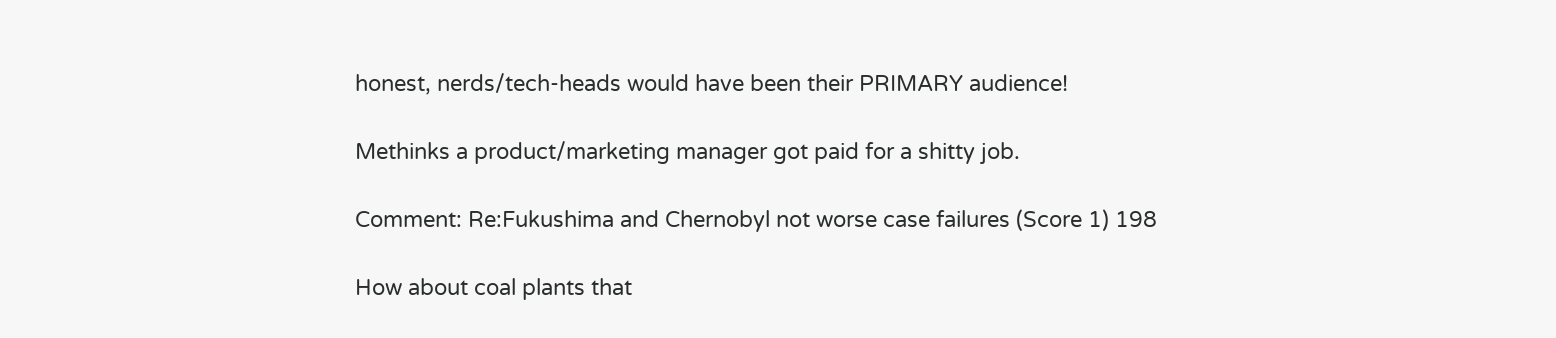honest, nerds/tech-heads would have been their PRIMARY audience!

Methinks a product/marketing manager got paid for a shitty job.

Comment: Re:Fukushima and Chernobyl not worse case failures (Score 1) 198

How about coal plants that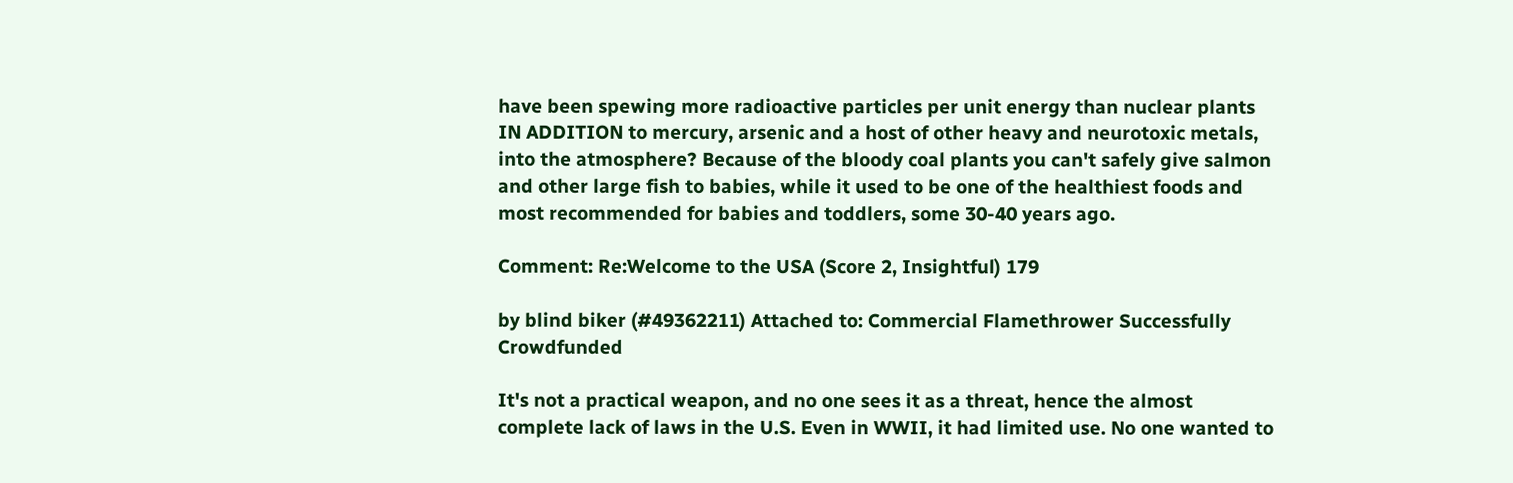have been spewing more radioactive particles per unit energy than nuclear plants IN ADDITION to mercury, arsenic and a host of other heavy and neurotoxic metals, into the atmosphere? Because of the bloody coal plants you can't safely give salmon and other large fish to babies, while it used to be one of the healthiest foods and most recommended for babies and toddlers, some 30-40 years ago.

Comment: Re:Welcome to the USA (Score 2, Insightful) 179

by blind biker (#49362211) Attached to: Commercial Flamethrower Successfully Crowdfunded

It's not a practical weapon, and no one sees it as a threat, hence the almost complete lack of laws in the U.S. Even in WWII, it had limited use. No one wanted to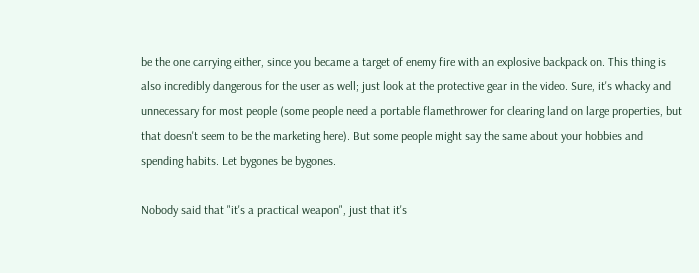be the one carrying either, since you became a target of enemy fire with an explosive backpack on. This thing is also incredibly dangerous for the user as well; just look at the protective gear in the video. Sure, it's whacky and unnecessary for most people (some people need a portable flamethrower for clearing land on large properties, but that doesn't seem to be the marketing here). But some people might say the same about your hobbies and spending habits. Let bygones be bygones.

Nobody said that "it's a practical weapon", just that it's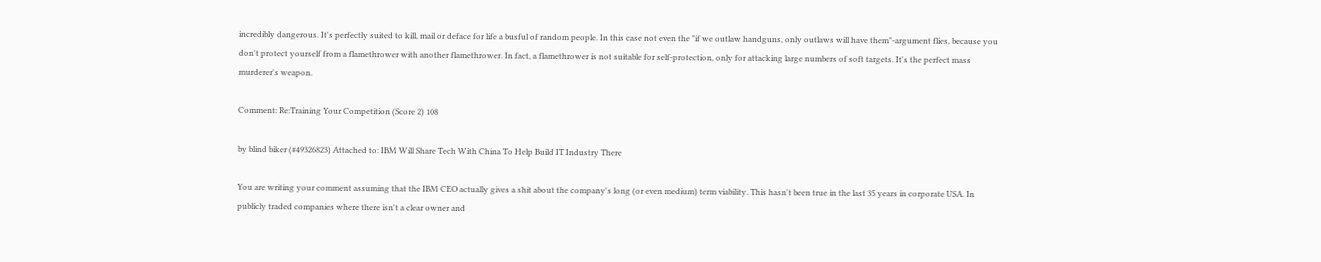incredibly dangerous. It's perfectly suited to kill, mail or deface for life a busful of random people. In this case not even the "if we outlaw handguns, only outlaws will have them"-argument flies, because you don't protect yourself from a flamethrower with another flamethrower. In fact, a flamethrower is not suitable for self-protection, only for attacking large numbers of soft targets. It's the perfect mass murderer's weapon.

Comment: Re:Training Your Competition (Score 2) 108

by blind biker (#49326823) Attached to: IBM Will Share Tech With China To Help Build IT Industry There

You are writing your comment assuming that the IBM CEO actually gives a shit about the company's long (or even medium) term viability. This hasn't been true in the last 35 years in corporate USA. In publicly traded companies where there isn't a clear owner and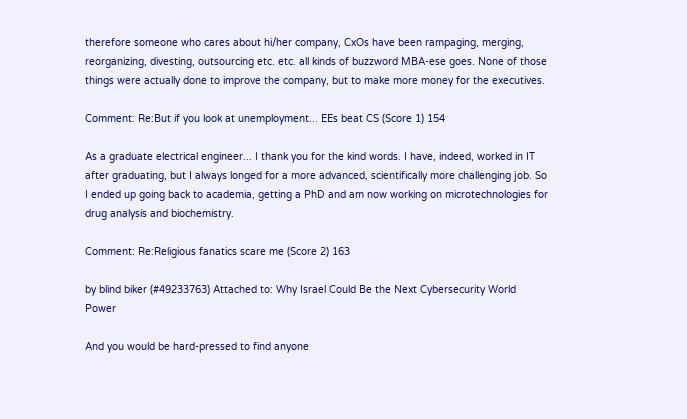therefore someone who cares about hi/her company, CxOs have been rampaging, merging, reorganizing, divesting, outsourcing etc. etc. all kinds of buzzword MBA-ese goes. None of those things were actually done to improve the company, but to make more money for the executives.

Comment: Re:But if you look at unemployment... EEs beat CS (Score 1) 154

As a graduate electrical engineer... I thank you for the kind words. I have, indeed, worked in IT after graduating, but I always longed for a more advanced, scientifically more challenging job. So I ended up going back to academia, getting a PhD and am now working on microtechnologies for drug analysis and biochemistry.

Comment: Re:Religious fanatics scare me (Score 2) 163

by blind biker (#49233763) Attached to: Why Israel Could Be the Next Cybersecurity World Power

And you would be hard-pressed to find anyone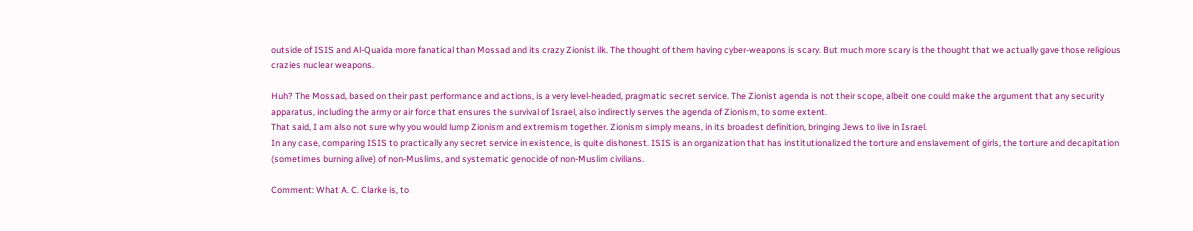outside of ISIS and Al-Quaida more fanatical than Mossad and its crazy Zionist ilk. The thought of them having cyber-weapons is scary. But much more scary is the thought that we actually gave those religious crazies nuclear weapons.

Huh? The Mossad, based on their past performance and actions, is a very level-headed, pragmatic secret service. The Zionist agenda is not their scope, albeit one could make the argument that any security apparatus, including the army or air force that ensures the survival of Israel, also indirectly serves the agenda of Zionism, to some extent.
That said, I am also not sure why you would lump Zionism and extremism together. Zionism simply means, in its broadest definition, bringing Jews to live in Israel.
In any case, comparing ISIS to practically any secret service in existence, is quite dishonest. ISIS is an organization that has institutionalized the torture and enslavement of girls, the torture and decapitation (sometimes burning alive) of non-Muslims, and systematic genocide of non-Muslim civilians.

Comment: What A. C. Clarke is, to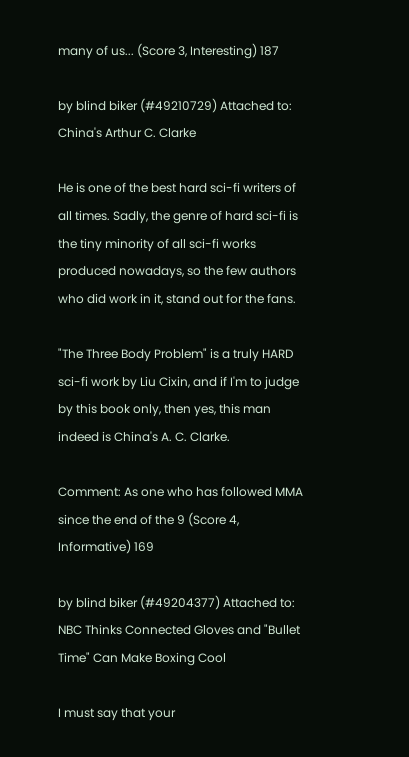many of us... (Score 3, Interesting) 187

by blind biker (#49210729) Attached to: China's Arthur C. Clarke

He is one of the best hard sci-fi writers of all times. Sadly, the genre of hard sci-fi is the tiny minority of all sci-fi works produced nowadays, so the few authors who did work in it, stand out for the fans.

"The Three Body Problem" is a truly HARD sci-fi work by Liu Cixin, and if I'm to judge by this book only, then yes, this man indeed is China's A. C. Clarke.

Comment: As one who has followed MMA since the end of the 9 (Score 4, Informative) 169

by blind biker (#49204377) Attached to: NBC Thinks Connected Gloves and "Bullet Time" Can Make Boxing Cool

I must say that your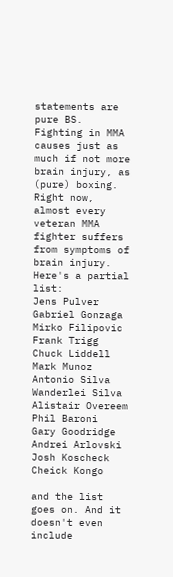statements are pure BS. Fighting in MMA causes just as much if not more brain injury, as (pure) boxing.
Right now, almost every veteran MMA fighter suffers from symptoms of brain injury. Here's a partial list:
Jens Pulver
Gabriel Gonzaga
Mirko Filipovic
Frank Trigg
Chuck Liddell
Mark Munoz
Antonio Silva
Wanderlei Silva
Alistair Overeem
Phil Baroni
Gary Goodridge
Andrei Arlovski
Josh Koscheck
Cheick Kongo

and the list goes on. And it doesn't even include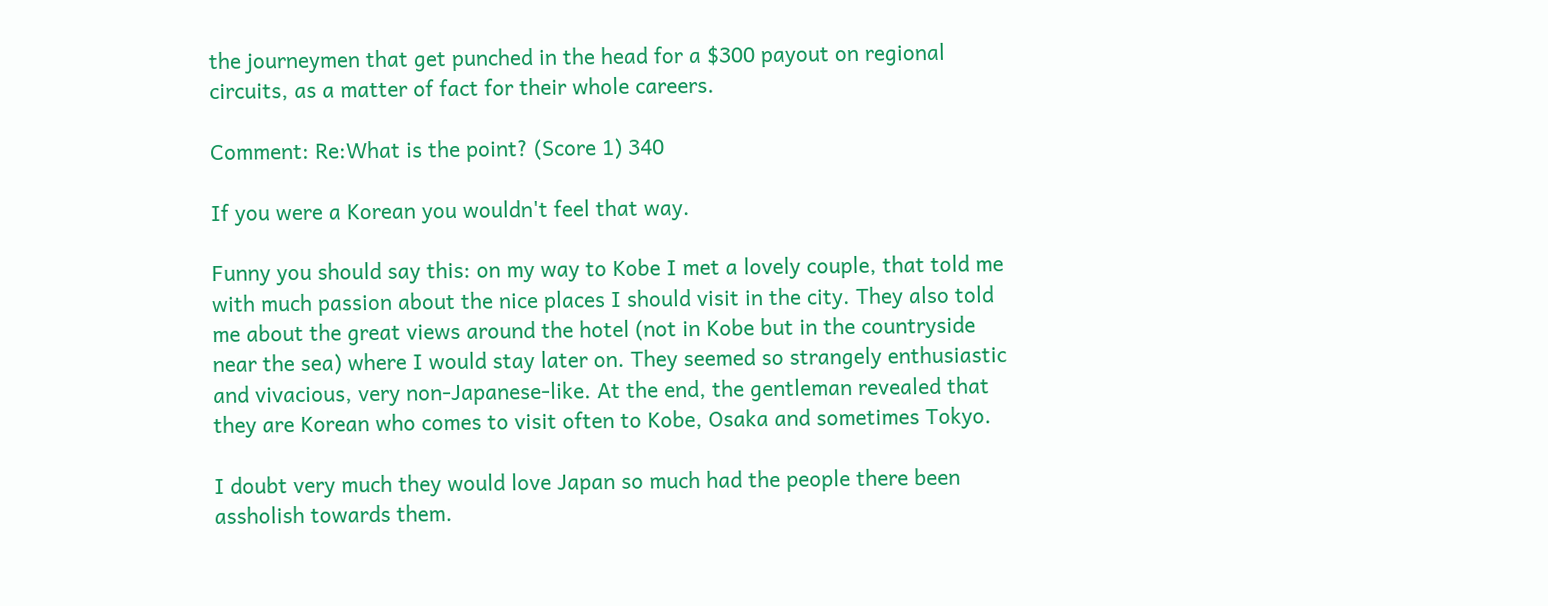the journeymen that get punched in the head for a $300 payout on regional circuits, as a matter of fact for their whole careers.

Comment: Re:What is the point? (Score 1) 340

If you were a Korean you wouldn't feel that way.

Funny you should say this: on my way to Kobe I met a lovely couple, that told me with much passion about the nice places I should visit in the city. They also told me about the great views around the hotel (not in Kobe but in the countryside near the sea) where I would stay later on. They seemed so strangely enthusiastic and vivacious, very non-Japanese-like. At the end, the gentleman revealed that they are Korean who comes to visit often to Kobe, Osaka and sometimes Tokyo.

I doubt very much they would love Japan so much had the people there been assholish towards them.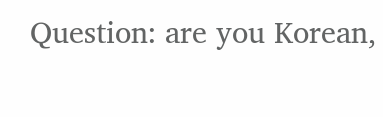Question: are you Korean,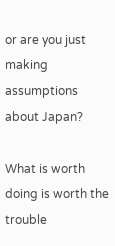or are you just making assumptions about Japan?

What is worth doing is worth the trouble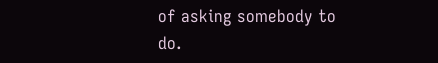of asking somebody to do.